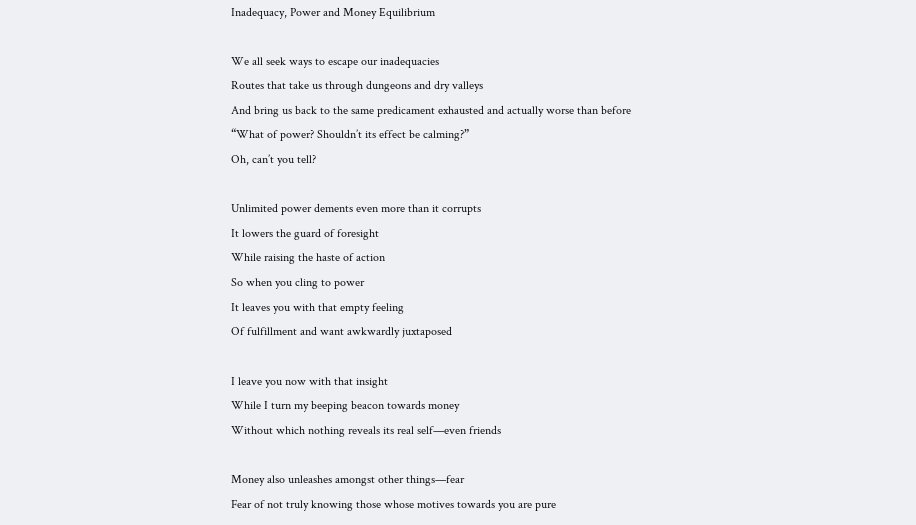Inadequacy, Power and Money Equilibrium

We all seek ways to escape our inadequacies
Routes that take us through dungeons and dry valleys
And bring us back to the same predicament exhausted and actually worse than before
“What of power? Shouldn’t its effect be calming?”
Oh, can’t you tell?

Unlimited power dements even more than it corrupts
It lowers the guard of foresight
While raising the haste of action
So when you cling to power
It leaves you with that empty feeling
Of fulfillment and want awkwardly juxtaposed

I leave you now with that insight
While I turn my beeping beacon towards money
Without which nothing reveals its real self—even friends

Money also unleashes amongst other things—fear
Fear of not truly knowing those whose motives towards you are pure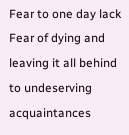Fear to one day lack
Fear of dying and leaving it all behind to undeserving acquaintances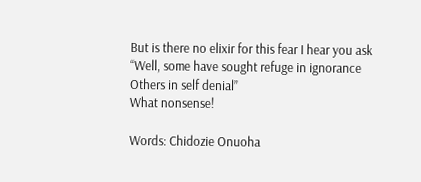But is there no elixir for this fear I hear you ask
“Well, some have sought refuge in ignorance
Others in self denial”
What nonsense!

Words: Chidozie Onuoha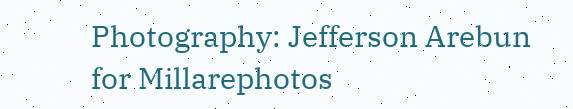Photography: Jefferson Arebun for Millarephotos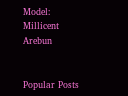Model: Millicent Arebun


Popular Posts